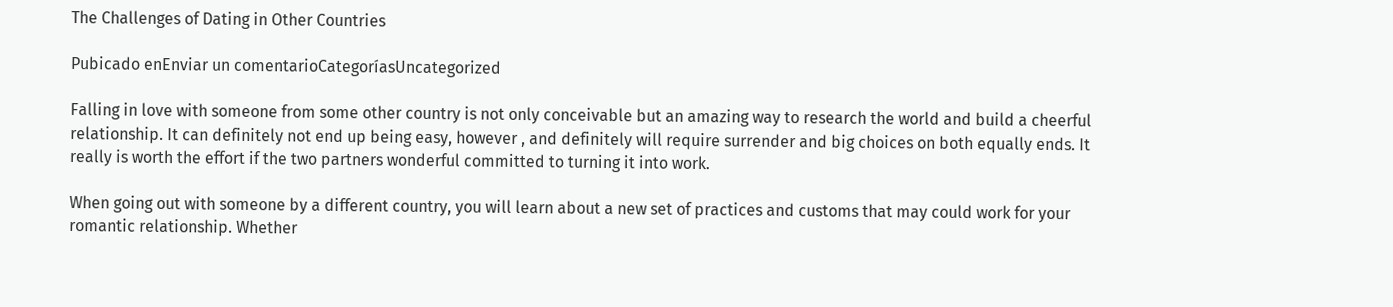The Challenges of Dating in Other Countries

Pubicado enEnviar un comentarioCategoríasUncategorized

Falling in love with someone from some other country is not only conceivable but an amazing way to research the world and build a cheerful relationship. It can definitely not end up being easy, however , and definitely will require surrender and big choices on both equally ends. It really is worth the effort if the two partners wonderful committed to turning it into work.

When going out with someone by a different country, you will learn about a new set of practices and customs that may could work for your romantic relationship. Whether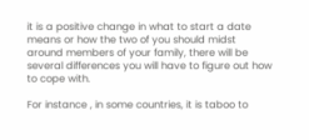it is a positive change in what to start a date means or how the two of you should midst around members of your family, there will be several differences you will have to figure out how to cope with.

For instance , in some countries, it is taboo to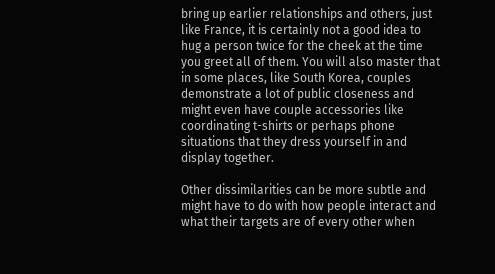bring up earlier relationships and others, just like France, it is certainly not a good idea to hug a person twice for the cheek at the time you greet all of them. You will also master that in some places, like South Korea, couples demonstrate a lot of public closeness and might even have couple accessories like coordinating t-shirts or perhaps phone situations that they dress yourself in and display together.

Other dissimilarities can be more subtle and might have to do with how people interact and what their targets are of every other when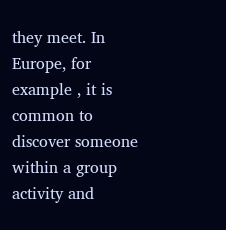they meet. In Europe, for example , it is common to discover someone within a group activity and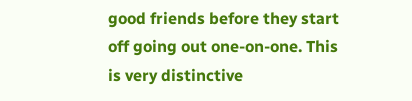good friends before they start off going out one-on-one. This is very distinctive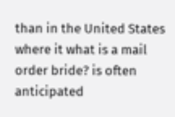than in the United States where it what is a mail order bride? is often anticipated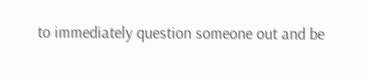to immediately question someone out and be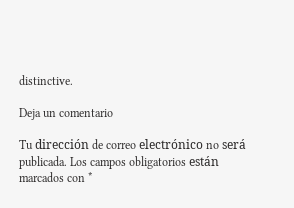distinctive.

Deja un comentario

Tu dirección de correo electrónico no será publicada. Los campos obligatorios están marcados con *